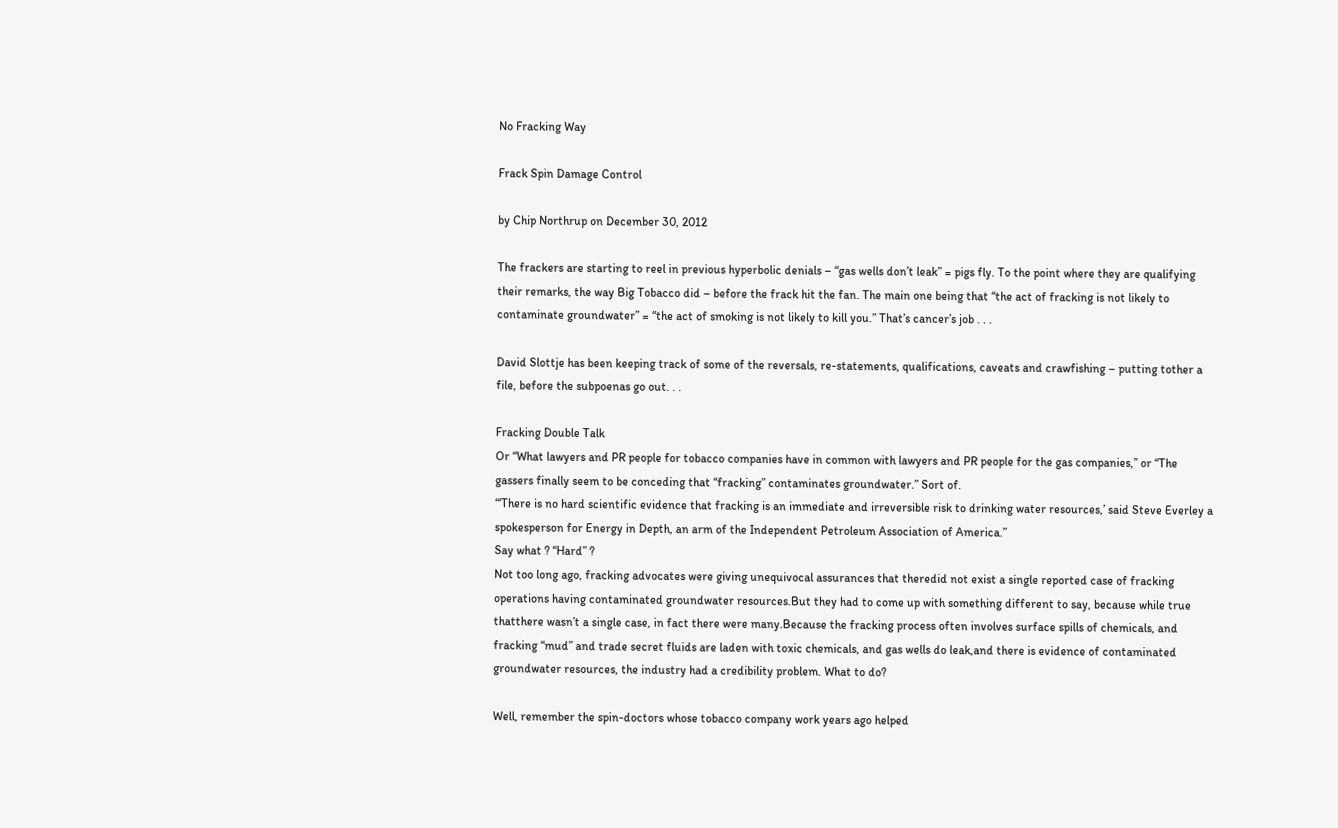No Fracking Way

Frack Spin Damage Control

by Chip Northrup on December 30, 2012

The frackers are starting to reel in previous hyperbolic denials – “gas wells don’t leak” = pigs fly. To the point where they are qualifying their remarks, the way Big Tobacco did – before the frack hit the fan. The main one being that “the act of fracking is not likely to contaminate groundwater” = “the act of smoking is not likely to kill you.” That’s cancer’s job . . .

David Slottje has been keeping track of some of the reversals, re-statements, qualifications, caveats and crawfishing – putting tother a file, before the subpoenas go out. . .

Fracking Double Talk
Or “What lawyers and PR people for tobacco companies have in common with lawyers and PR people for the gas companies,” or “The gassers finally seem to be conceding that “fracking” contaminates groundwater.” Sort of.
“‘There is no hard scientific evidence that fracking is an immediate and irreversible risk to drinking water resources,’ said Steve Everley a spokesperson for Energy in Depth, an arm of the Independent Petroleum Association of America.”
Say what ? “Hard” ?
Not too long ago, fracking advocates were giving unequivocal assurances that theredid not exist a single reported case of fracking operations having contaminated groundwater resources.But they had to come up with something different to say, because while true thatthere wasn’t a single case, in fact there were many.Because the fracking process often involves surface spills of chemicals, and fracking “mud” and trade secret fluids are laden with toxic chemicals, and gas wells do leak,and there is evidence of contaminated groundwater resources, the industry had a credibility problem. What to do?

Well, remember the spin-doctors whose tobacco company work years ago helped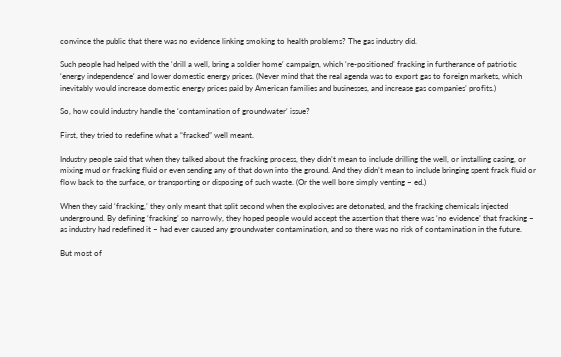convince the public that there was no evidence linking smoking to health problems? The gas industry did.

Such people had helped with the ‘drill a well, bring a soldier home‘ campaign, which ‘re-positioned’ fracking in furtherance of patriotic ‘energy independence‘ and lower domestic energy prices. (Never mind that the real agenda was to export gas to foreign markets, which inevitably would increase domestic energy prices paid by American families and businesses, and increase gas companies’ profits.)

So, how could industry handle the ‘contamination of groundwater‘ issue?

First, they tried to redefine what a “fracked” well meant.

Industry people said that when they talked about the fracking process, they didn’t mean to include drilling the well, or installing casing, or mixing mud or fracking fluid or even sending any of that down into the ground. And they didn’t mean to include bringing spent frack fluid or flow back to the surface, or transporting or disposing of such waste. (Or the well bore simply venting – ed.)

When they said ‘fracking,’ they only meant that split second when the explosives are detonated, and the fracking chemicals injected underground. By defining ‘fracking’ so narrowly, they hoped people would accept the assertion that there was ‘no evidence’ that fracking – as industry had redefined it – had ever caused any groundwater contamination, and so there was no risk of contamination in the future.

But most of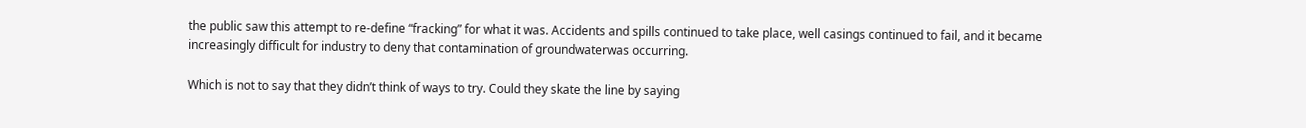the public saw this attempt to re-define “fracking” for what it was. Accidents and spills continued to take place, well casings continued to fail, and it became increasingly difficult for industry to deny that contamination of groundwaterwas occurring.

Which is not to say that they didn’t think of ways to try. Could they skate the line by saying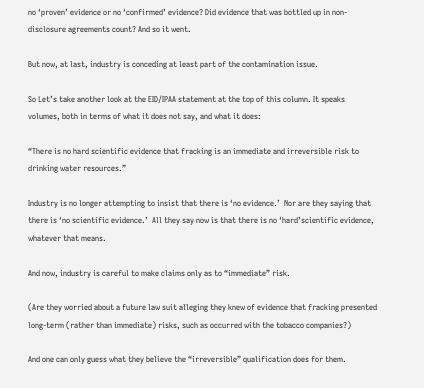no ‘proven’ evidence or no ‘confirmed’ evidence? Did evidence that was bottled up in non-disclosure agreements count? And so it went.

But now, at last, industry is conceding at least part of the contamination issue.

So Let’s take another look at the EID/IPAA statement at the top of this column. It speaks volumes, both in terms of what it does not say, and what it does:

“There is no hard scientific evidence that fracking is an immediate and irreversible risk to drinking water resources.”

Industry is no longer attempting to insist that there is ‘no evidence.’  Nor are they saying that there is ‘no scientific evidence.’  All they say now is that there is no ‘hard’scientific evidence, whatever that means.

And now, industry is careful to make claims only as to “immediate” risk.

(Are they worried about a future law suit alleging they knew of evidence that fracking presented long-term (rather than immediate) risks, such as occurred with the tobacco companies?)

And one can only guess what they believe the “irreversible” qualification does for them.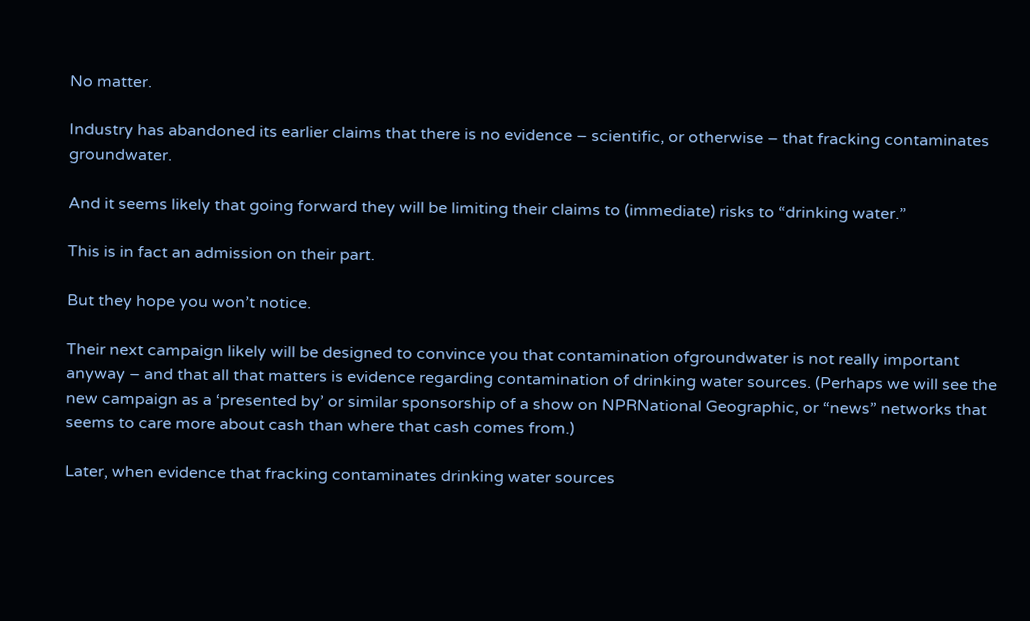No matter.

Industry has abandoned its earlier claims that there is no evidence – scientific, or otherwise – that fracking contaminates groundwater.

And it seems likely that going forward they will be limiting their claims to (immediate) risks to “drinking water.”

This is in fact an admission on their part.

But they hope you won’t notice.

Their next campaign likely will be designed to convince you that contamination ofgroundwater is not really important anyway – and that all that matters is evidence regarding contamination of drinking water sources. (Perhaps we will see the new campaign as a ‘presented by’ or similar sponsorship of a show on NPRNational Geographic, or “news” networks that seems to care more about cash than where that cash comes from.)

Later, when evidence that fracking contaminates drinking water sources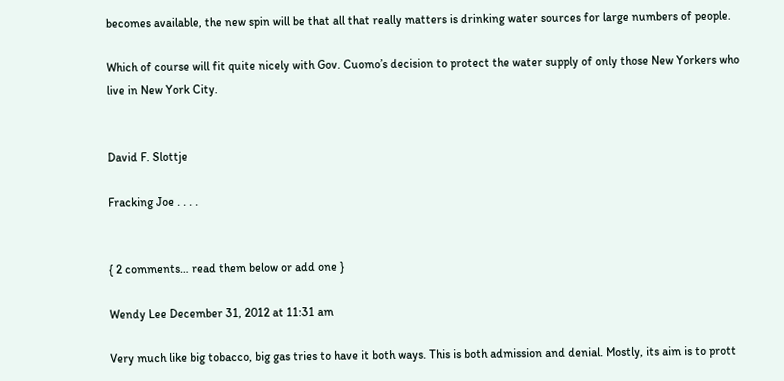becomes available, the new spin will be that all that really matters is drinking water sources for large numbers of people.

Which of course will fit quite nicely with Gov. Cuomo’s decision to protect the water supply of only those New Yorkers who live in New York City.


David F. Slottje

Fracking Joe . . . .


{ 2 comments… read them below or add one }

Wendy Lee December 31, 2012 at 11:31 am

Very much like big tobacco, big gas tries to have it both ways. This is both admission and denial. Mostly, its aim is to prott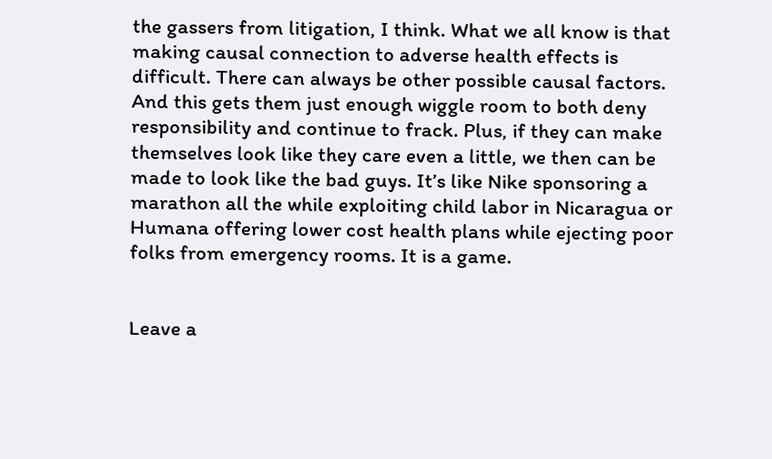the gassers from litigation, I think. What we all know is that making causal connection to adverse health effects is difficult. There can always be other possible causal factors. And this gets them just enough wiggle room to both deny responsibility and continue to frack. Plus, if they can make themselves look like they care even a little, we then can be made to look like the bad guys. It’s like Nike sponsoring a marathon all the while exploiting child labor in Nicaragua or Humana offering lower cost health plans while ejecting poor folks from emergency rooms. It is a game.


Leave a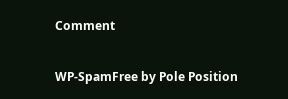Comment

WP-SpamFree by Pole Position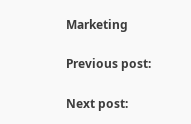Marketing

Previous post:

Next post: